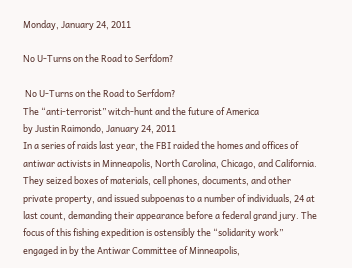Monday, January 24, 2011

No U-Turns on the Road to Serfdom?

 No U-Turns on the Road to Serfdom?
The “anti-terrorist” witch-hunt and the future of America
by Justin Raimondo, January 24, 2011
In a series of raids last year, the FBI raided the homes and offices of antiwar activists in Minneapolis, North Carolina, Chicago, and California. They seized boxes of materials, cell phones, documents, and other private property, and issued subpoenas to a number of individuals, 24 at last count, demanding their appearance before a federal grand jury. The focus of this fishing expedition is ostensibly the “solidarity work” engaged in by the Antiwar Committee of Minneapolis,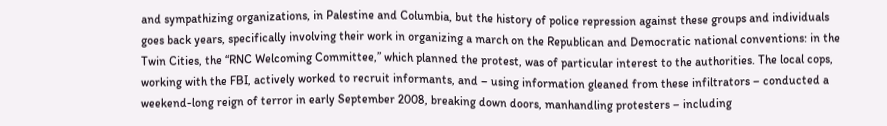and sympathizing organizations, in Palestine and Columbia, but the history of police repression against these groups and individuals goes back years, specifically involving their work in organizing a march on the Republican and Democratic national conventions: in the Twin Cities, the “RNC Welcoming Committee,” which planned the protest, was of particular interest to the authorities. The local cops, working with the FBI, actively worked to recruit informants, and – using information gleaned from these infiltrators – conducted a weekend-long reign of terror in early September 2008, breaking down doors, manhandling protesters – including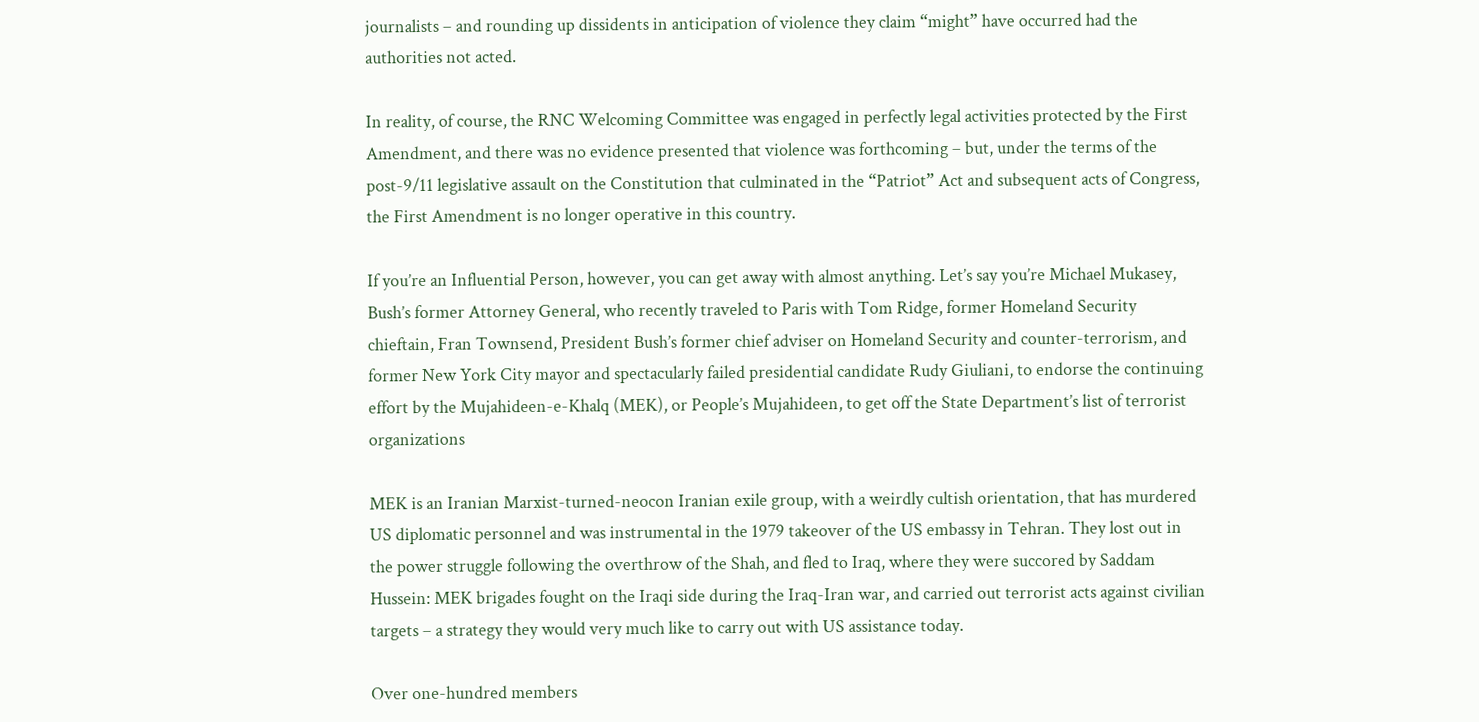journalists – and rounding up dissidents in anticipation of violence they claim “might” have occurred had the authorities not acted.

In reality, of course, the RNC Welcoming Committee was engaged in perfectly legal activities protected by the First Amendment, and there was no evidence presented that violence was forthcoming – but, under the terms of the post-9/11 legislative assault on the Constitution that culminated in the “Patriot” Act and subsequent acts of Congress, the First Amendment is no longer operative in this country.

If you’re an Influential Person, however, you can get away with almost anything. Let’s say you’re Michael Mukasey, Bush’s former Attorney General, who recently traveled to Paris with Tom Ridge, former Homeland Security chieftain, Fran Townsend, President Bush’s former chief adviser on Homeland Security and counter-terrorism, and former New York City mayor and spectacularly failed presidential candidate Rudy Giuliani, to endorse the continuing effort by the Mujahideen-e-Khalq (MEK), or People’s Mujahideen, to get off the State Department’s list of terrorist organizations

MEK is an Iranian Marxist-turned-neocon Iranian exile group, with a weirdly cultish orientation, that has murdered US diplomatic personnel and was instrumental in the 1979 takeover of the US embassy in Tehran. They lost out in the power struggle following the overthrow of the Shah, and fled to Iraq, where they were succored by Saddam Hussein: MEK brigades fought on the Iraqi side during the Iraq-Iran war, and carried out terrorist acts against civilian targets – a strategy they would very much like to carry out with US assistance today.

Over one-hundred members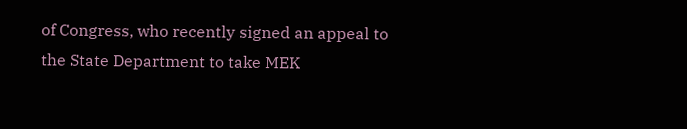of Congress, who recently signed an appeal to the State Department to take MEK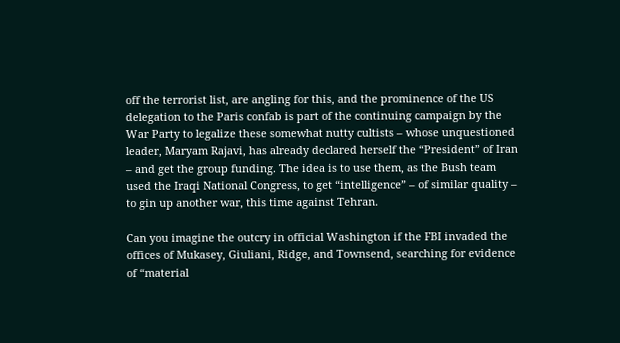off the terrorist list, are angling for this, and the prominence of the US delegation to the Paris confab is part of the continuing campaign by the War Party to legalize these somewhat nutty cultists – whose unquestioned leader, Maryam Rajavi, has already declared herself the “President” of Iran – and get the group funding. The idea is to use them, as the Bush team used the Iraqi National Congress, to get “intelligence” – of similar quality – to gin up another war, this time against Tehran.

Can you imagine the outcry in official Washington if the FBI invaded the offices of Mukasey, Giuliani, Ridge, and Townsend, searching for evidence of “material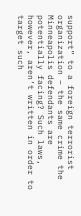support” to a foreign terrorist organization – the same crime the Minneapolis defendants are potentially facing? Such laws, however, aren’t written in order to target such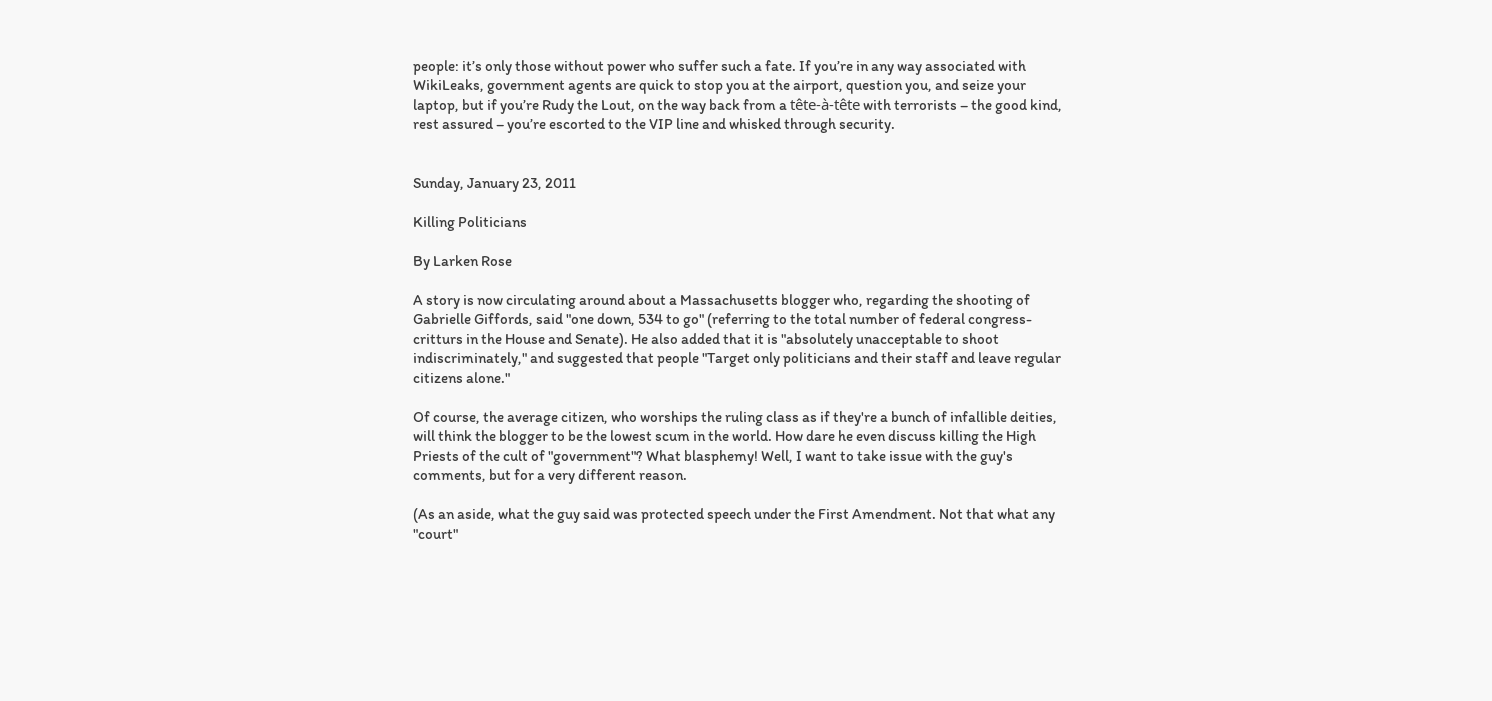people: it’s only those without power who suffer such a fate. If you’re in any way associated with WikiLeaks, government agents are quick to stop you at the airport, question you, and seize your laptop, but if you’re Rudy the Lout, on the way back from a tête-à-tête with terrorists – the good kind, rest assured – you’re escorted to the VIP line and whisked through security.


Sunday, January 23, 2011

Killing Politicians

By Larken Rose

A story is now circulating around about a Massachusetts blogger who, regarding the shooting of Gabrielle Giffords, said "one down, 534 to go" (referring to the total number of federal congress-critturs in the House and Senate). He also added that it is "absolutely unacceptable to shoot indiscriminately," and suggested that people "Target only politicians and their staff and leave regular citizens alone."

Of course, the average citizen, who worships the ruling class as if they're a bunch of infallible deities, will think the blogger to be the lowest scum in the world. How dare he even discuss killing the High Priests of the cult of "government"? What blasphemy! Well, I want to take issue with the guy's comments, but for a very different reason.

(As an aside, what the guy said was protected speech under the First Amendment. Not that what any "court"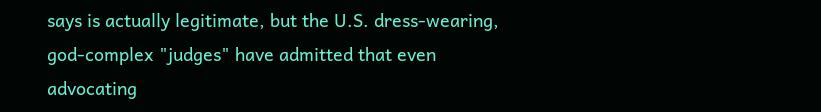says is actually legitimate, but the U.S. dress-wearing, god-complex "judges" have admitted that even advocating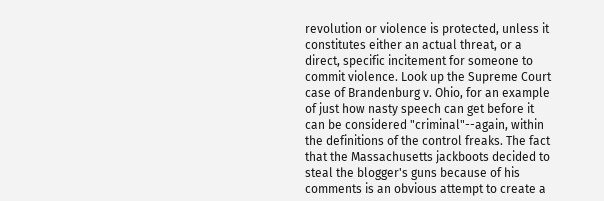revolution or violence is protected, unless it constitutes either an actual threat, or a direct, specific incitement for someone to commit violence. Look up the Supreme Court case of Brandenburg v. Ohio, for an example of just how nasty speech can get before it can be considered "criminal"--again, within the definitions of the control freaks. The fact that the Massachusetts jackboots decided to steal the blogger's guns because of his comments is an obvious attempt to create a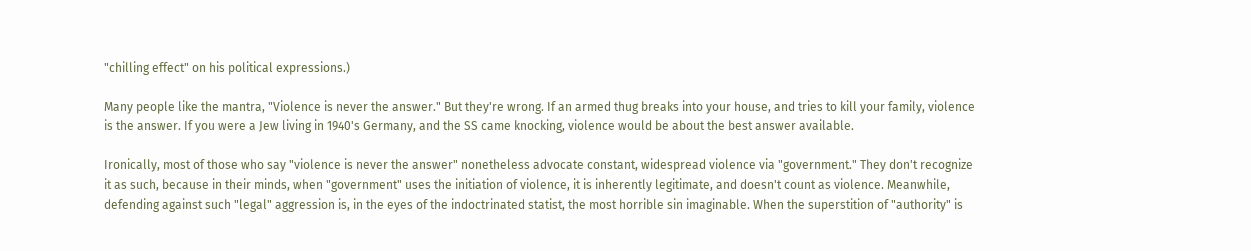"chilling effect" on his political expressions.)

Many people like the mantra, "Violence is never the answer." But they're wrong. If an armed thug breaks into your house, and tries to kill your family, violence is the answer. If you were a Jew living in 1940's Germany, and the SS came knocking, violence would be about the best answer available.

Ironically, most of those who say "violence is never the answer" nonetheless advocate constant, widespread violence via "government." They don't recognize it as such, because in their minds, when "government" uses the initiation of violence, it is inherently legitimate, and doesn't count as violence. Meanwhile, defending against such "legal" aggression is, in the eyes of the indoctrinated statist, the most horrible sin imaginable. When the superstition of "authority" is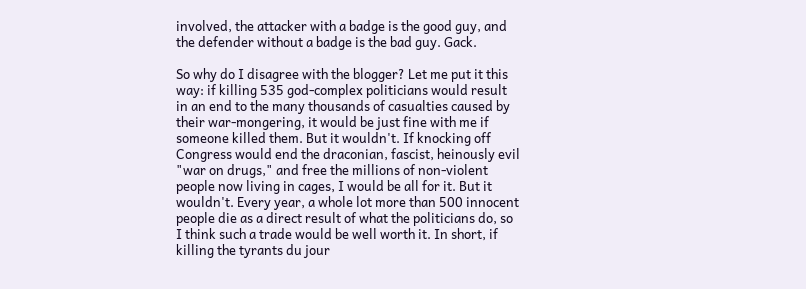involved, the attacker with a badge is the good guy, and the defender without a badge is the bad guy. Gack.

So why do I disagree with the blogger? Let me put it this way: if killing 535 god-complex politicians would result in an end to the many thousands of casualties caused by their war-mongering, it would be just fine with me if someone killed them. But it wouldn't. If knocking off Congress would end the draconian, fascist, heinously evil "war on drugs," and free the millions of non-violent people now living in cages, I would be all for it. But it wouldn't. Every year, a whole lot more than 500 innocent people die as a direct result of what the politicians do, so I think such a trade would be well worth it. In short, if killing the tyrants du jour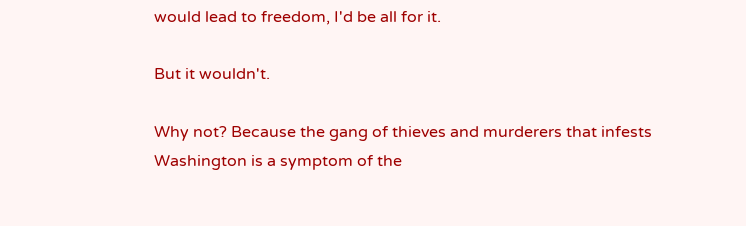would lead to freedom, I'd be all for it.

But it wouldn't.

Why not? Because the gang of thieves and murderers that infests Washington is a symptom of the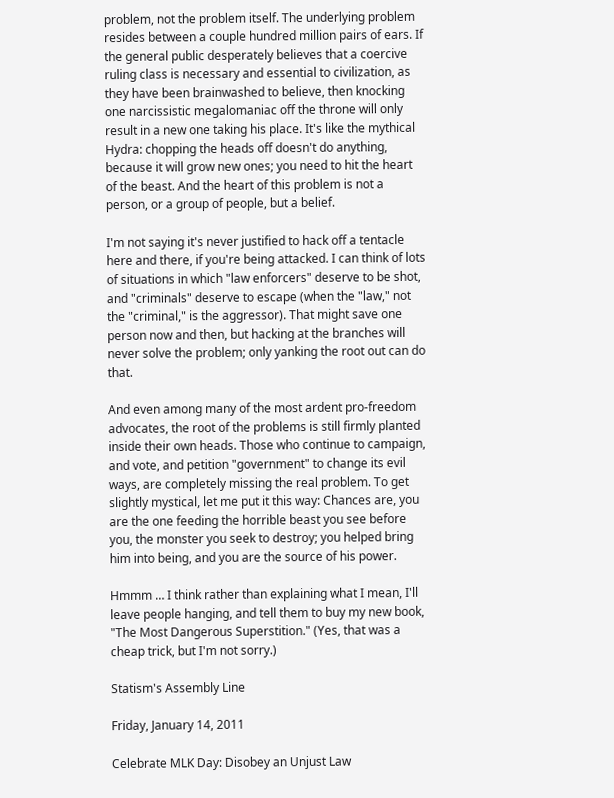problem, not the problem itself. The underlying problem resides between a couple hundred million pairs of ears. If the general public desperately believes that a coercive ruling class is necessary and essential to civilization, as they have been brainwashed to believe, then knocking one narcissistic megalomaniac off the throne will only result in a new one taking his place. It's like the mythical Hydra: chopping the heads off doesn't do anything, because it will grow new ones; you need to hit the heart of the beast. And the heart of this problem is not a person, or a group of people, but a belief.

I'm not saying it's never justified to hack off a tentacle here and there, if you're being attacked. I can think of lots of situations in which "law enforcers" deserve to be shot, and "criminals" deserve to escape (when the "law," not the "criminal," is the aggressor). That might save one person now and then, but hacking at the branches will never solve the problem; only yanking the root out can do that.

And even among many of the most ardent pro-freedom advocates, the root of the problems is still firmly planted inside their own heads. Those who continue to campaign, and vote, and petition "government" to change its evil ways, are completely missing the real problem. To get slightly mystical, let me put it this way: Chances are, you are the one feeding the horrible beast you see before you, the monster you seek to destroy; you helped bring him into being, and you are the source of his power.

Hmmm … I think rather than explaining what I mean, I'll leave people hanging, and tell them to buy my new book, "The Most Dangerous Superstition." (Yes, that was a cheap trick, but I'm not sorry.)

Statism's Assembly Line

Friday, January 14, 2011

Celebrate MLK Day: Disobey an Unjust Law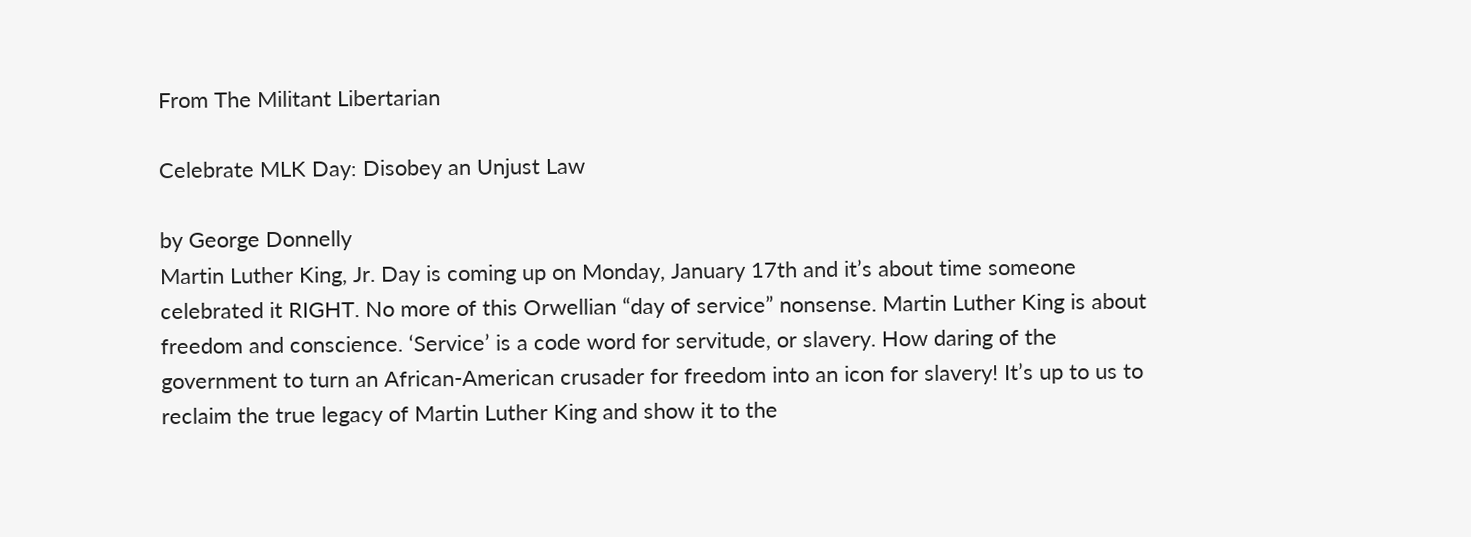From The Militant Libertarian

Celebrate MLK Day: Disobey an Unjust Law

by George Donnelly
Martin Luther King, Jr. Day is coming up on Monday, January 17th and it’s about time someone celebrated it RIGHT. No more of this Orwellian “day of service” nonsense. Martin Luther King is about freedom and conscience. ‘Service’ is a code word for servitude, or slavery. How daring of the government to turn an African-American crusader for freedom into an icon for slavery! It’s up to us to reclaim the true legacy of Martin Luther King and show it to the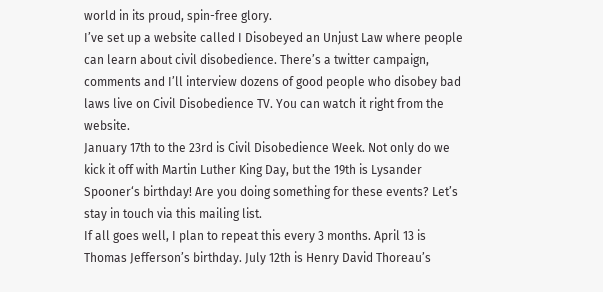world in its proud, spin-free glory.
I’ve set up a website called I Disobeyed an Unjust Law where people can learn about civil disobedience. There’s a twitter campaign, comments and I’ll interview dozens of good people who disobey bad laws live on Civil Disobedience TV. You can watch it right from the website.
January 17th to the 23rd is Civil Disobedience Week. Not only do we kick it off with Martin Luther King Day, but the 19th is Lysander Spooner‘s birthday! Are you doing something for these events? Let’s stay in touch via this mailing list.
If all goes well, I plan to repeat this every 3 months. April 13 is Thomas Jefferson’s birthday. July 12th is Henry David Thoreau’s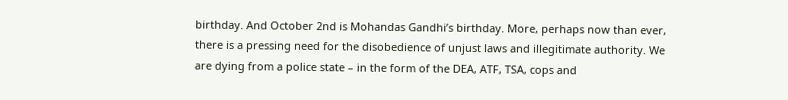birthday. And October 2nd is Mohandas Gandhi’s birthday. More, perhaps now than ever, there is a pressing need for the disobedience of unjust laws and illegitimate authority. We are dying from a police state – in the form of the DEA, ATF, TSA, cops and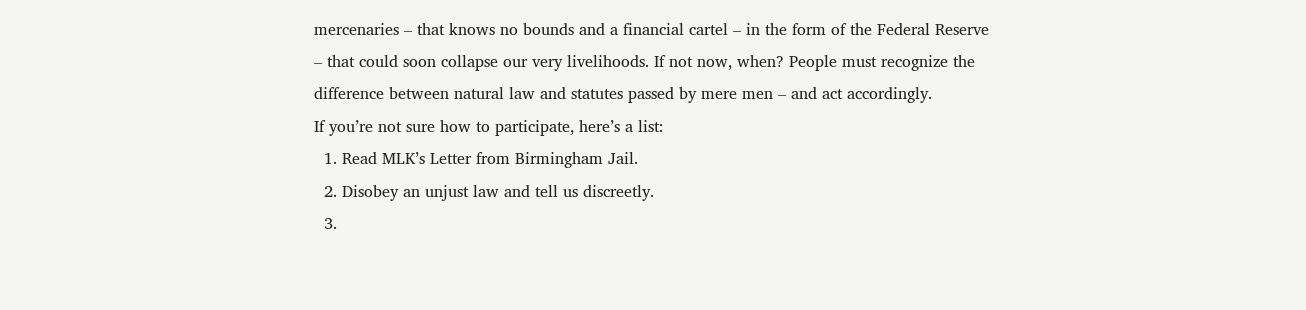mercenaries – that knows no bounds and a financial cartel – in the form of the Federal Reserve – that could soon collapse our very livelihoods. If not now, when? People must recognize the difference between natural law and statutes passed by mere men – and act accordingly.
If you’re not sure how to participate, here’s a list:
  1. Read MLK’s Letter from Birmingham Jail.
  2. Disobey an unjust law and tell us discreetly.
  3.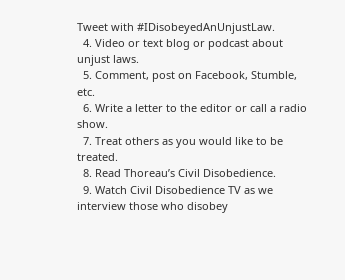Tweet with #IDisobeyedAnUnjustLaw.
  4. Video or text blog or podcast about unjust laws.
  5. Comment, post on Facebook, Stumble, etc.
  6. Write a letter to the editor or call a radio show.
  7. Treat others as you would like to be treated.
  8. Read Thoreau’s Civil Disobedience.
  9. Watch Civil Disobedience TV as we interview those who disobey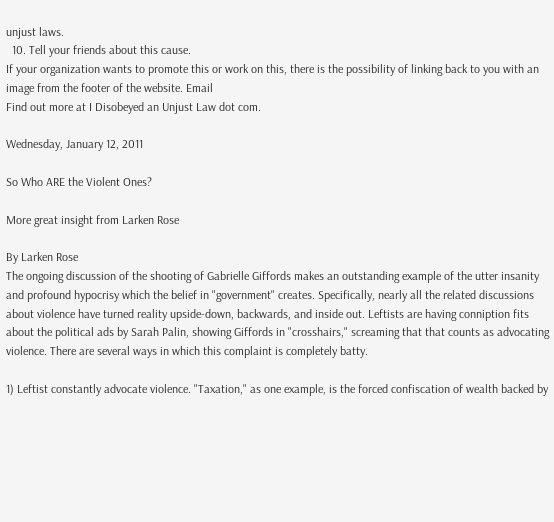unjust laws.
  10. Tell your friends about this cause.
If your organization wants to promote this or work on this, there is the possibility of linking back to you with an image from the footer of the website. Email
Find out more at I Disobeyed an Unjust Law dot com.

Wednesday, January 12, 2011

So Who ARE the Violent Ones?

More great insight from Larken Rose

By Larken Rose
The ongoing discussion of the shooting of Gabrielle Giffords makes an outstanding example of the utter insanity and profound hypocrisy which the belief in "government" creates. Specifically, nearly all the related discussions about violence have turned reality upside-down, backwards, and inside out. Leftists are having conniption fits about the political ads by Sarah Palin, showing Giffords in "crosshairs," screaming that that counts as advocating violence. There are several ways in which this complaint is completely batty.

1) Leftist constantly advocate violence. "Taxation," as one example, is the forced confiscation of wealth backed by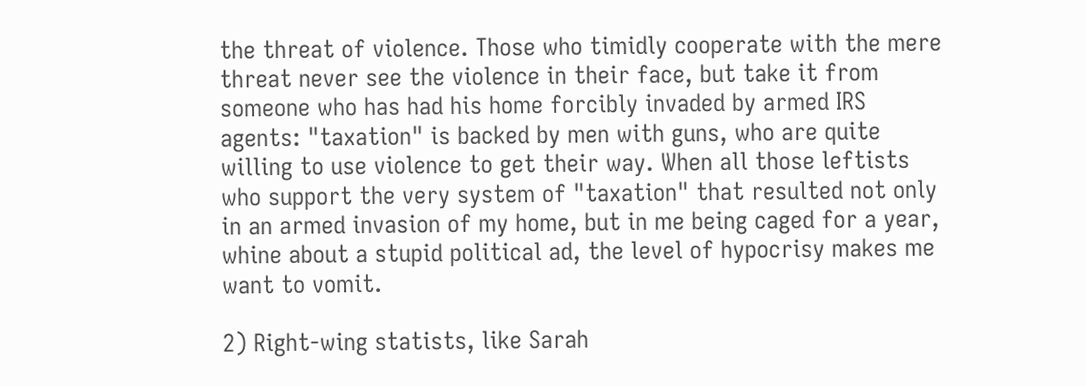the threat of violence. Those who timidly cooperate with the mere threat never see the violence in their face, but take it from someone who has had his home forcibly invaded by armed IRS agents: "taxation" is backed by men with guns, who are quite willing to use violence to get their way. When all those leftists who support the very system of "taxation" that resulted not only in an armed invasion of my home, but in me being caged for a year, whine about a stupid political ad, the level of hypocrisy makes me want to vomit.

2) Right-wing statists, like Sarah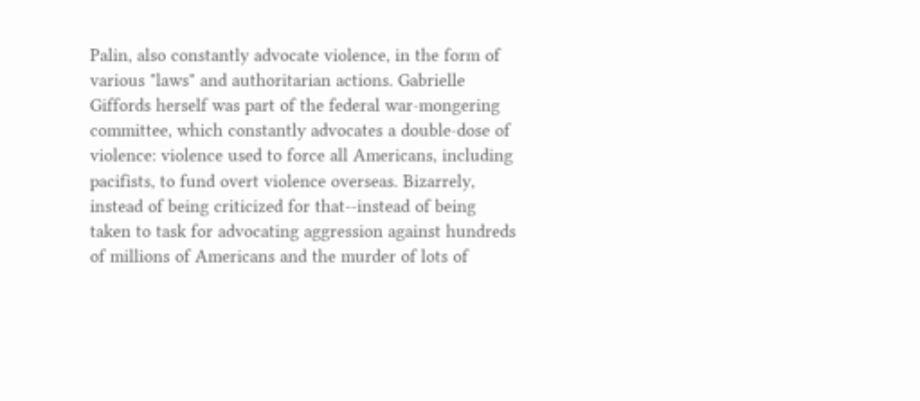Palin, also constantly advocate violence, in the form of various "laws" and authoritarian actions. Gabrielle Giffords herself was part of the federal war-mongering committee, which constantly advocates a double-dose of violence: violence used to force all Americans, including pacifists, to fund overt violence overseas. Bizarrely, instead of being criticized for that--instead of being taken to task for advocating aggression against hundreds of millions of Americans and the murder of lots of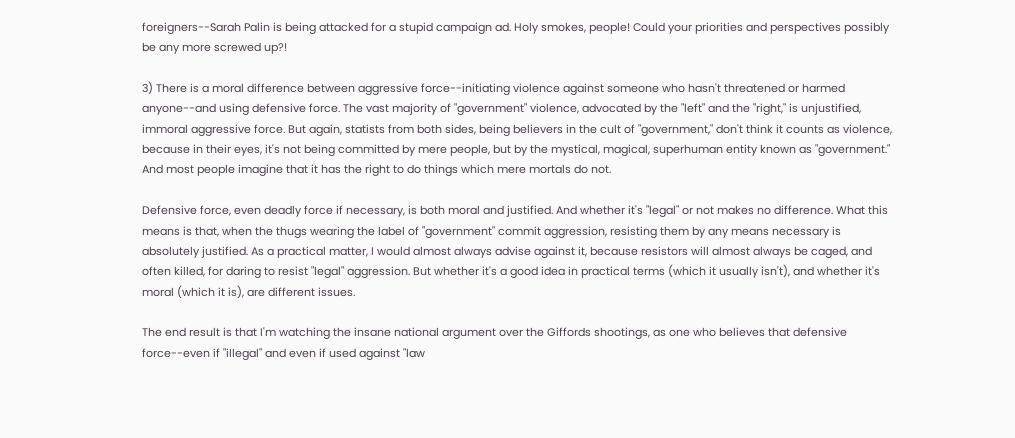foreigners--Sarah Palin is being attacked for a stupid campaign ad. Holy smokes, people! Could your priorities and perspectives possibly be any more screwed up?!

3) There is a moral difference between aggressive force--initiating violence against someone who hasn't threatened or harmed anyone--and using defensive force. The vast majority of "government" violence, advocated by the "left" and the "right," is unjustified, immoral aggressive force. But again, statists from both sides, being believers in the cult of "government," don't think it counts as violence, because in their eyes, it's not being committed by mere people, but by the mystical, magical, superhuman entity known as "government." And most people imagine that it has the right to do things which mere mortals do not.

Defensive force, even deadly force if necessary, is both moral and justified. And whether it's "legal" or not makes no difference. What this means is that, when the thugs wearing the label of "government" commit aggression, resisting them by any means necessary is absolutely justified. As a practical matter, I would almost always advise against it, because resistors will almost always be caged, and often killed, for daring to resist "legal" aggression. But whether it's a good idea in practical terms (which it usually isn't), and whether it's moral (which it is), are different issues.

The end result is that I'm watching the insane national argument over the Giffords shootings, as one who believes that defensive force--even if "illegal" and even if used against "law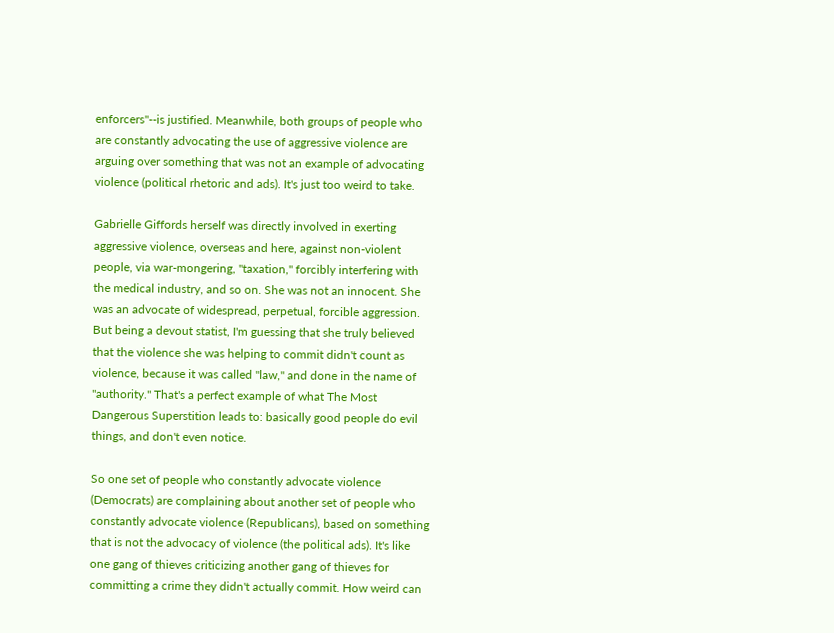enforcers"--is justified. Meanwhile, both groups of people who are constantly advocating the use of aggressive violence are arguing over something that was not an example of advocating violence (political rhetoric and ads). It's just too weird to take.

Gabrielle Giffords herself was directly involved in exerting aggressive violence, overseas and here, against non-violent people, via war-mongering, "taxation," forcibly interfering with the medical industry, and so on. She was not an innocent. She was an advocate of widespread, perpetual, forcible aggression. But being a devout statist, I'm guessing that she truly believed that the violence she was helping to commit didn't count as violence, because it was called "law," and done in the name of "authority." That's a perfect example of what The Most Dangerous Superstition leads to: basically good people do evil things, and don't even notice.

So one set of people who constantly advocate violence (Democrats) are complaining about another set of people who constantly advocate violence (Republicans), based on something that is not the advocacy of violence (the political ads). It's like one gang of thieves criticizing another gang of thieves for committing a crime they didn't actually commit. How weird can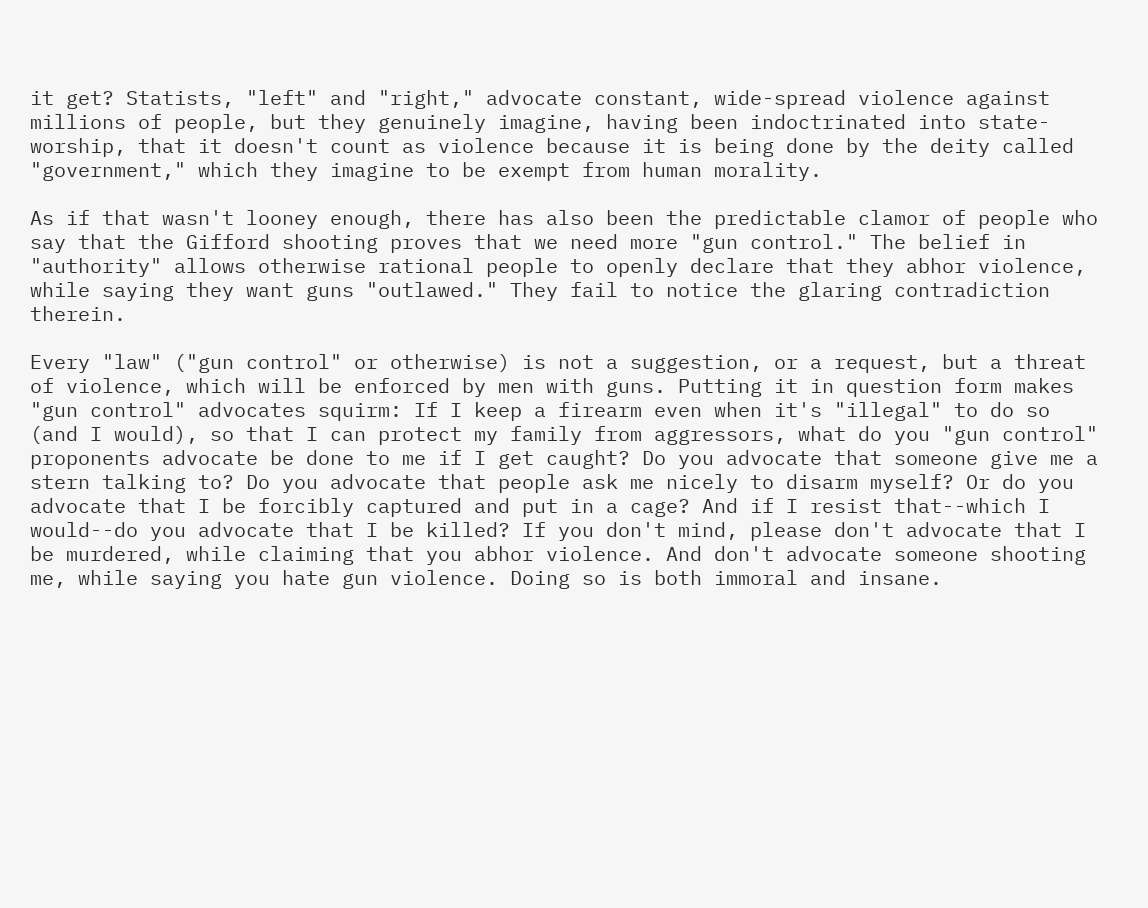it get? Statists, "left" and "right," advocate constant, wide-spread violence against millions of people, but they genuinely imagine, having been indoctrinated into state-worship, that it doesn't count as violence because it is being done by the deity called "government," which they imagine to be exempt from human morality.

As if that wasn't looney enough, there has also been the predictable clamor of people who say that the Gifford shooting proves that we need more "gun control." The belief in "authority" allows otherwise rational people to openly declare that they abhor violence, while saying they want guns "outlawed." They fail to notice the glaring contradiction therein.

Every "law" ("gun control" or otherwise) is not a suggestion, or a request, but a threat of violence, which will be enforced by men with guns. Putting it in question form makes "gun control" advocates squirm: If I keep a firearm even when it's "illegal" to do so (and I would), so that I can protect my family from aggressors, what do you "gun control" proponents advocate be done to me if I get caught? Do you advocate that someone give me a stern talking to? Do you advocate that people ask me nicely to disarm myself? Or do you advocate that I be forcibly captured and put in a cage? And if I resist that--which I would--do you advocate that I be killed? If you don't mind, please don't advocate that I be murdered, while claiming that you abhor violence. And don't advocate someone shooting me, while saying you hate gun violence. Doing so is both immoral and insane.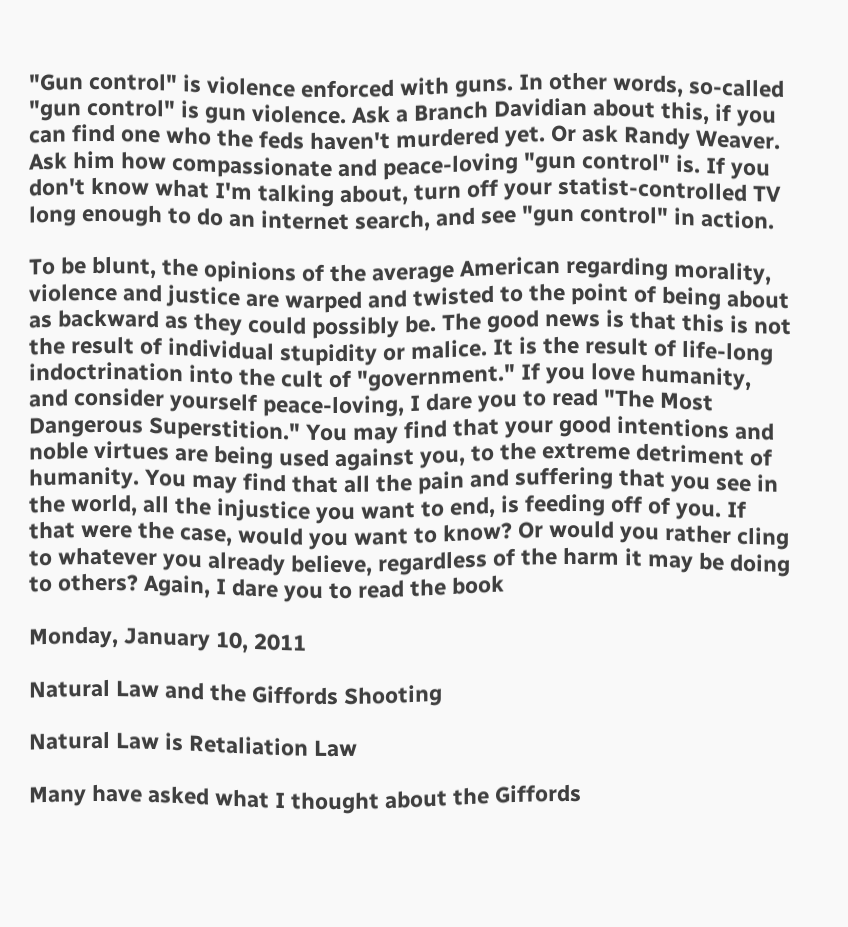"Gun control" is violence enforced with guns. In other words, so-called "gun control" is gun violence. Ask a Branch Davidian about this, if you can find one who the feds haven't murdered yet. Or ask Randy Weaver. Ask him how compassionate and peace-loving "gun control" is. If you don't know what I'm talking about, turn off your statist-controlled TV long enough to do an internet search, and see "gun control" in action.

To be blunt, the opinions of the average American regarding morality, violence and justice are warped and twisted to the point of being about as backward as they could possibly be. The good news is that this is not the result of individual stupidity or malice. It is the result of life-long indoctrination into the cult of "government." If you love humanity, and consider yourself peace-loving, I dare you to read "The Most Dangerous Superstition." You may find that your good intentions and noble virtues are being used against you, to the extreme detriment of humanity. You may find that all the pain and suffering that you see in the world, all the injustice you want to end, is feeding off of you. If that were the case, would you want to know? Or would you rather cling to whatever you already believe, regardless of the harm it may be doing to others? Again, I dare you to read the book

Monday, January 10, 2011

Natural Law and the Giffords Shooting

Natural Law is Retaliation Law

Many have asked what I thought about the Giffords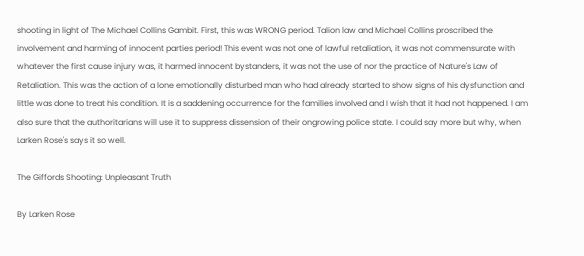shooting in light of The Michael Collins Gambit. First, this was WRONG period. Talion law and Michael Collins proscribed the involvement and harming of innocent parties period! This event was not one of lawful retaliation, it was not commensurate with whatever the first cause injury was, it harmed innocent bystanders, it was not the use of nor the practice of Nature's Law of Retaliation. This was the action of a lone emotionally disturbed man who had already started to show signs of his dysfunction and little was done to treat his condition. It is a saddening occurrence for the families involved and I wish that it had not happened. I am also sure that the authoritarians will use it to suppress dissension of their ongrowing police state. I could say more but why, when Larken Rose's says it so well.

The Giffords Shooting: Unpleasant Truth

By Larken Rose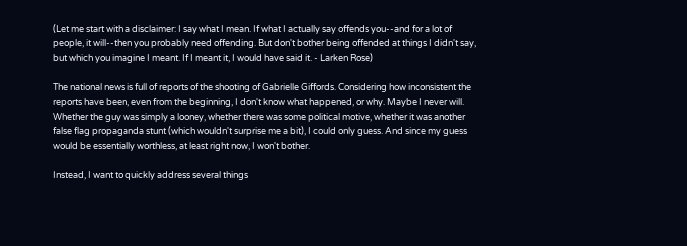(Let me start with a disclaimer: I say what I mean. If what I actually say offends you--and for a lot of people, it will--then you probably need offending. But don't bother being offended at things I didn't say, but which you imagine I meant. If I meant it, I would have said it. - Larken Rose)

The national news is full of reports of the shooting of Gabrielle Giffords. Considering how inconsistent the reports have been, even from the beginning, I don't know what happened, or why. Maybe I never will. Whether the guy was simply a looney, whether there was some political motive, whether it was another false flag propaganda stunt (which wouldn't surprise me a bit), I could only guess. And since my guess would be essentially worthless, at least right now, I won't bother.

Instead, I want to quickly address several things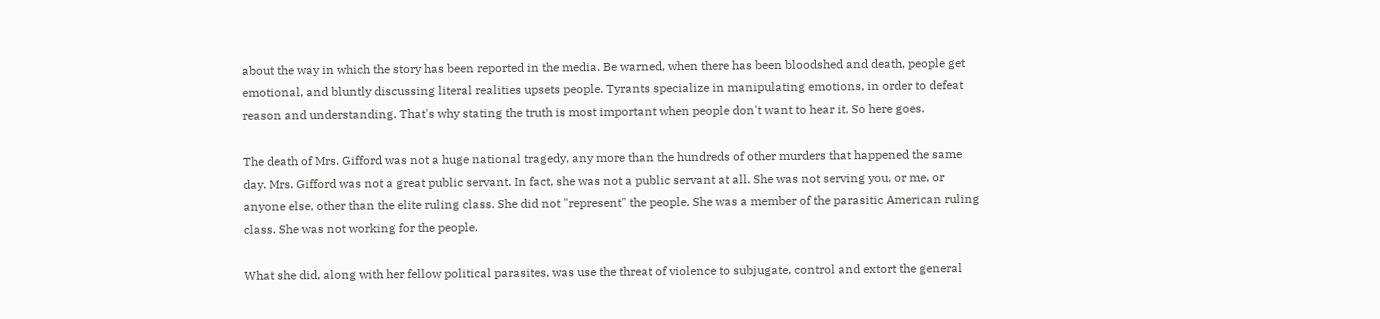about the way in which the story has been reported in the media. Be warned, when there has been bloodshed and death, people get emotional, and bluntly discussing literal realities upsets people. Tyrants specialize in manipulating emotions, in order to defeat reason and understanding. That's why stating the truth is most important when people don't want to hear it. So here goes.

The death of Mrs. Gifford was not a huge national tragedy, any more than the hundreds of other murders that happened the same day. Mrs. Gifford was not a great public servant. In fact, she was not a public servant at all. She was not serving you, or me, or anyone else, other than the elite ruling class. She did not "represent" the people. She was a member of the parasitic American ruling class. She was not working for the people.

What she did, along with her fellow political parasites, was use the threat of violence to subjugate, control and extort the general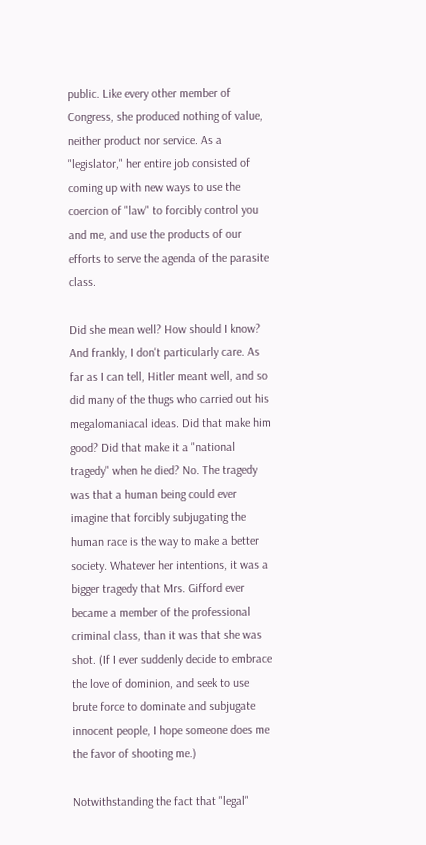public. Like every other member of Congress, she produced nothing of value, neither product nor service. As a "legislator," her entire job consisted of coming up with new ways to use the coercion of "law" to forcibly control you and me, and use the products of our efforts to serve the agenda of the parasite class.

Did she mean well? How should I know? And frankly, I don't particularly care. As far as I can tell, Hitler meant well, and so did many of the thugs who carried out his megalomaniacal ideas. Did that make him good? Did that make it a "national tragedy" when he died? No. The tragedy was that a human being could ever imagine that forcibly subjugating the human race is the way to make a better society. Whatever her intentions, it was a bigger tragedy that Mrs. Gifford ever became a member of the professional criminal class, than it was that she was shot. (If I ever suddenly decide to embrace the love of dominion, and seek to use brute force to dominate and subjugate innocent people, I hope someone does me the favor of shooting me.)

Notwithstanding the fact that "legal"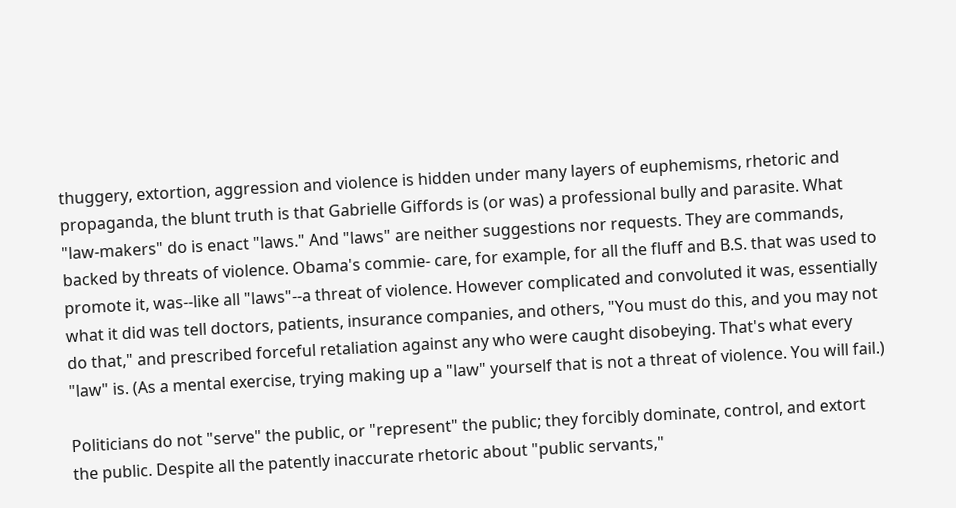thuggery, extortion, aggression and violence is hidden under many layers of euphemisms, rhetoric and propaganda, the blunt truth is that Gabrielle Giffords is (or was) a professional bully and parasite. What "law-makers" do is enact "laws." And "laws" are neither suggestions nor requests. They are commands, backed by threats of violence. Obama's commie- care, for example, for all the fluff and B.S. that was used to promote it, was--like all "laws"--a threat of violence. However complicated and convoluted it was, essentially what it did was tell doctors, patients, insurance companies, and others, "You must do this, and you may not do that," and prescribed forceful retaliation against any who were caught disobeying. That's what every "law" is. (As a mental exercise, trying making up a "law" yourself that is not a threat of violence. You will fail.)

Politicians do not "serve" the public, or "represent" the public; they forcibly dominate, control, and extort the public. Despite all the patently inaccurate rhetoric about "public servants,"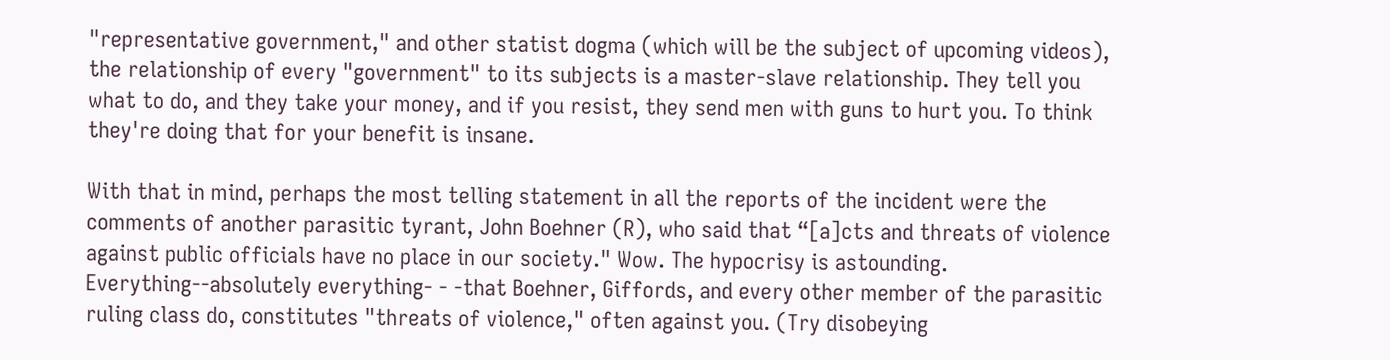"representative government," and other statist dogma (which will be the subject of upcoming videos), the relationship of every "government" to its subjects is a master-slave relationship. They tell you what to do, and they take your money, and if you resist, they send men with guns to hurt you. To think they're doing that for your benefit is insane.

With that in mind, perhaps the most telling statement in all the reports of the incident were the comments of another parasitic tyrant, John Boehner (R), who said that “[a]cts and threats of violence against public officials have no place in our society." Wow. The hypocrisy is astounding. Everything--absolutely everything- - -that Boehner, Giffords, and every other member of the parasitic ruling class do, constitutes "threats of violence," often against you. (Try disobeying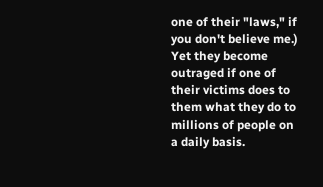one of their "laws," if you don't believe me.) Yet they become outraged if one of their victims does to them what they do to millions of people on a daily basis.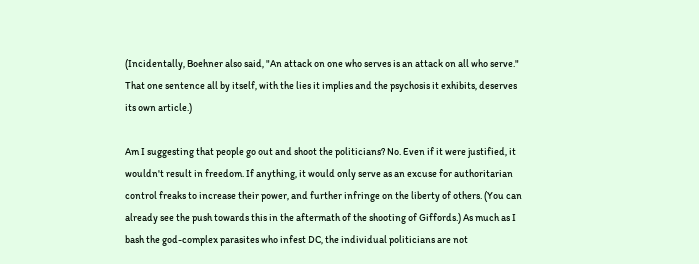(Incidentally, Boehner also said, "An attack on one who serves is an attack on all who serve." That one sentence all by itself, with the lies it implies and the psychosis it exhibits, deserves its own article.)

Am I suggesting that people go out and shoot the politicians? No. Even if it were justified, it wouldn't result in freedom. If anything, it would only serve as an excuse for authoritarian control freaks to increase their power, and further infringe on the liberty of others. (You can already see the push towards this in the aftermath of the shooting of Giffords.) As much as I bash the god-complex parasites who infest DC, the individual politicians are not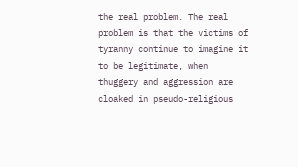the real problem. The real problem is that the victims of tyranny continue to imagine it to be legitimate, when thuggery and aggression are cloaked in pseudo-religious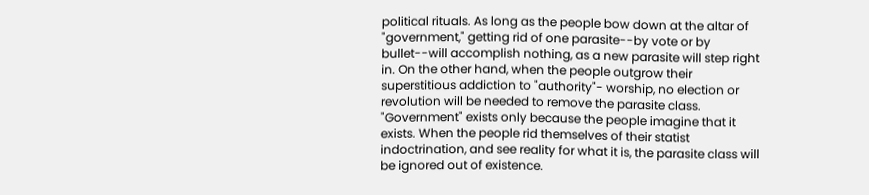political rituals. As long as the people bow down at the altar of "government," getting rid of one parasite--by vote or by bullet--will accomplish nothing, as a new parasite will step right in. On the other hand, when the people outgrow their superstitious addiction to "authority"- worship, no election or revolution will be needed to remove the parasite class. "Government" exists only because the people imagine that it exists. When the people rid themselves of their statist indoctrination, and see reality for what it is, the parasite class will be ignored out of existence.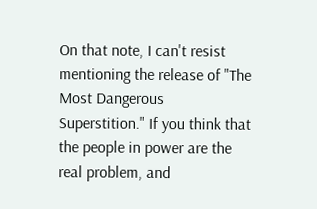On that note, I can't resist mentioning the release of "The Most Dangerous Superstition." If you think that the people in power are the real problem, and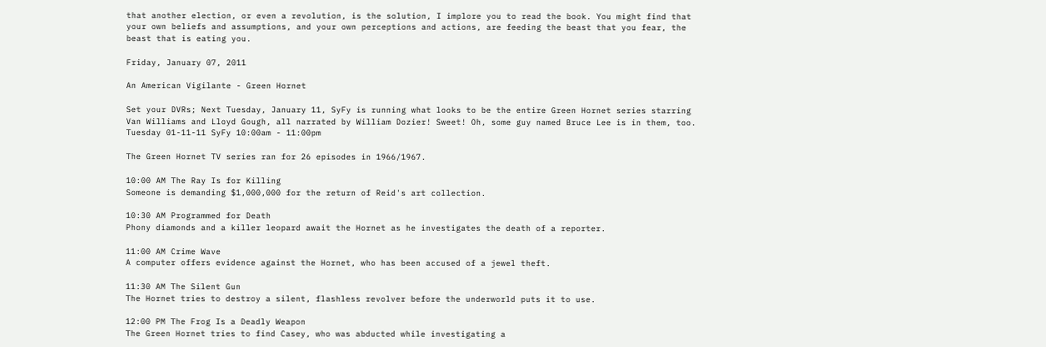that another election, or even a revolution, is the solution, I implore you to read the book. You might find that your own beliefs and assumptions, and your own perceptions and actions, are feeding the beast that you fear, the beast that is eating you.

Friday, January 07, 2011

An American Vigilante - Green Hornet

Set your DVRs; Next Tuesday, January 11, SyFy is running what looks to be the entire Green Hornet series starring Van Williams and Lloyd Gough, all narrated by William Dozier! Sweet! Oh, some guy named Bruce Lee is in them, too.
Tuesday 01-11-11 SyFy 10:00am - 11:00pm

The Green Hornet TV series ran for 26 episodes in 1966/1967.

10:00 AM The Ray Is for Killing
Someone is demanding $1,000,000 for the return of Reid's art collection.

10:30 AM Programmed for Death
Phony diamonds and a killer leopard await the Hornet as he investigates the death of a reporter.

11:00 AM Crime Wave
A computer offers evidence against the Hornet, who has been accused of a jewel theft.

11:30 AM The Silent Gun
The Hornet tries to destroy a silent, flashless revolver before the underworld puts it to use.

12:00 PM The Frog Is a Deadly Weapon
The Green Hornet tries to find Casey, who was abducted while investigating a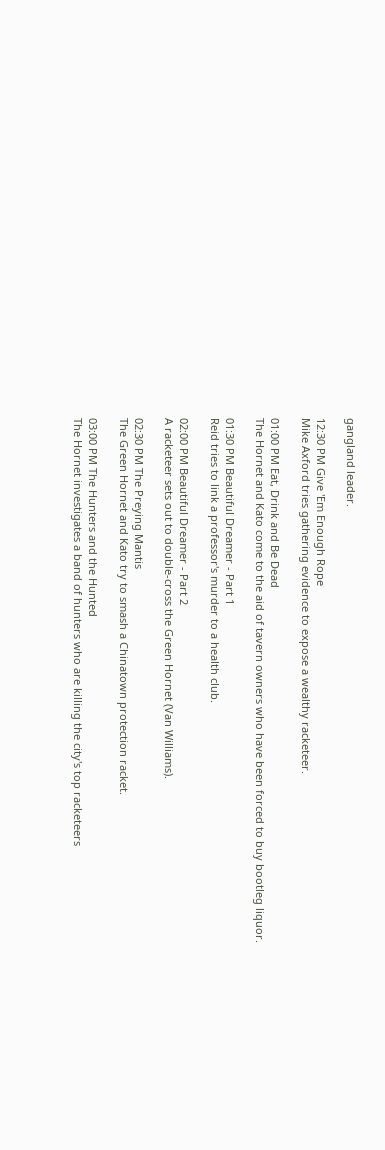gangland leader.

12:30 PM Give 'Em Enough Rope
Mike Axford tries gathering evidence to expose a wealthy racketeer.

01:00 PM Eat, Drink and Be Dead
The Hornet and Kato come to the aid of tavern owners who have been forced to buy bootleg liquor.

01:30 PM Beautiful Dreamer - Part 1
Reid tries to link a professor's murder to a health club.

02:00 PM Beautiful Dreamer - Part 2
A racketeer sets out to double-cross the Green Hornet (Van Williams).

02:30 PM The Preying Mantis
The Green Hornet and Kato try to smash a Chinatown protection racket.

03:00 PM The Hunters and the Hunted
The Hornet investigates a band of hunters who are killing the city's top racketeers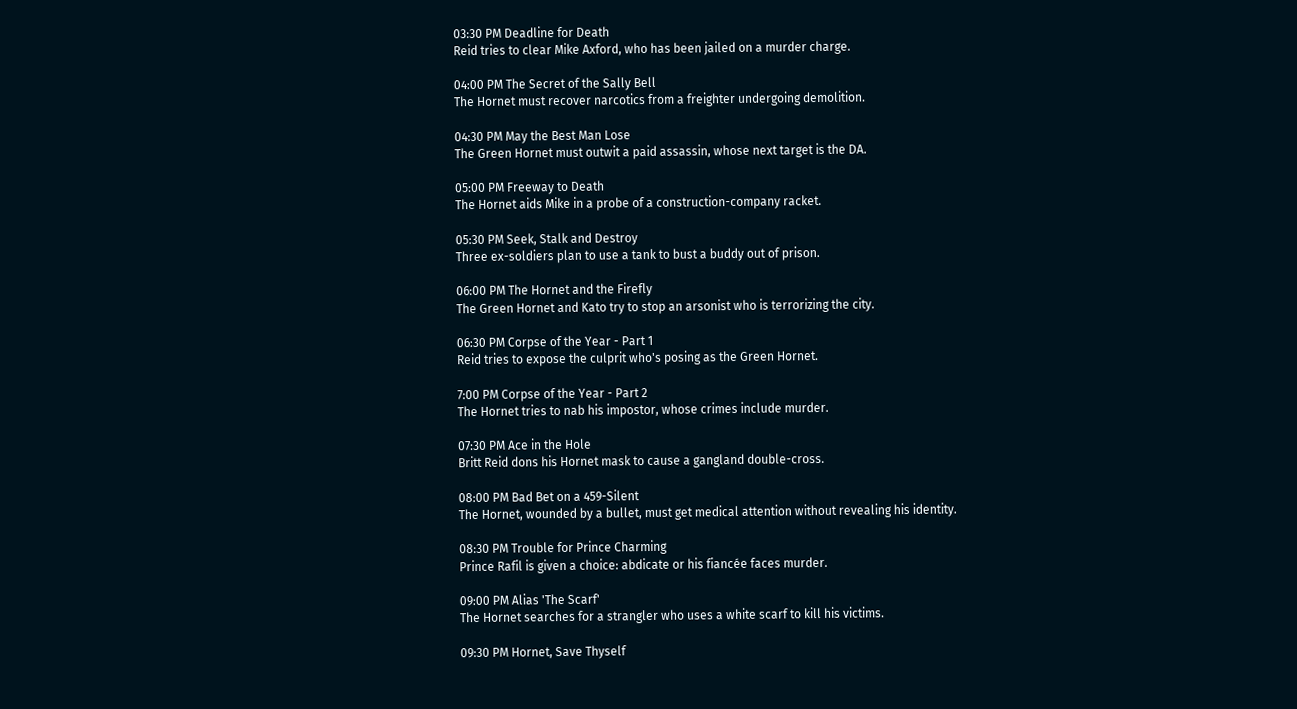03:30 PM Deadline for Death
Reid tries to clear Mike Axford, who has been jailed on a murder charge.

04:00 PM The Secret of the Sally Bell
The Hornet must recover narcotics from a freighter undergoing demolition.

04:30 PM May the Best Man Lose
The Green Hornet must outwit a paid assassin, whose next target is the DA.

05:00 PM Freeway to Death
The Hornet aids Mike in a probe of a construction-company racket.

05:30 PM Seek, Stalk and Destroy
Three ex-soldiers plan to use a tank to bust a buddy out of prison.

06:00 PM The Hornet and the Firefly
The Green Hornet and Kato try to stop an arsonist who is terrorizing the city.

06:30 PM Corpse of the Year - Part 1
Reid tries to expose the culprit who's posing as the Green Hornet.

7:00 PM Corpse of the Year - Part 2
The Hornet tries to nab his impostor, whose crimes include murder.

07:30 PM Ace in the Hole
Britt Reid dons his Hornet mask to cause a gangland double-cross.

08:00 PM Bad Bet on a 459-Silent
The Hornet, wounded by a bullet, must get medical attention without revealing his identity.

08:30 PM Trouble for Prince Charming
Prince Rafil is given a choice: abdicate or his fiancée faces murder.

09:00 PM Alias 'The Scarf'
The Hornet searches for a strangler who uses a white scarf to kill his victims.

09:30 PM Hornet, Save Thyself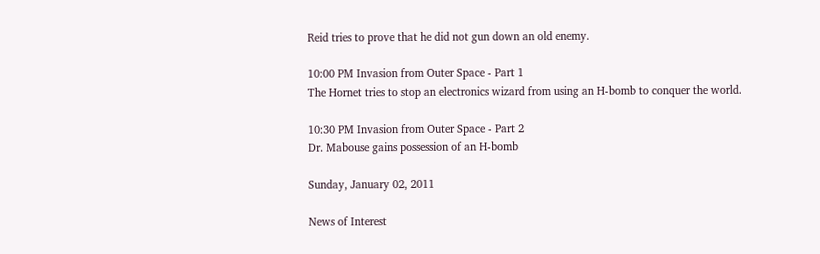Reid tries to prove that he did not gun down an old enemy.

10:00 PM Invasion from Outer Space - Part 1
The Hornet tries to stop an electronics wizard from using an H-bomb to conquer the world.

10:30 PM Invasion from Outer Space - Part 2
Dr. Mabouse gains possession of an H-bomb

Sunday, January 02, 2011

News of Interest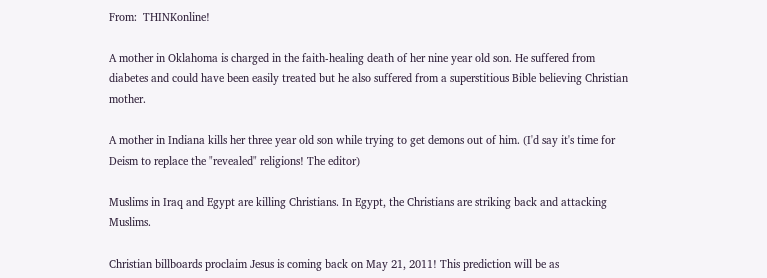From:  THINKonline!

A mother in Oklahoma is charged in the faith-healing death of her nine year old son. He suffered from diabetes and could have been easily treated but he also suffered from a superstitious Bible believing Christian mother.

A mother in Indiana kills her three year old son while trying to get demons out of him. (I'd say it's time for Deism to replace the "revealed" religions! The editor)

Muslims in Iraq and Egypt are killing Christians. In Egypt, the Christians are striking back and attacking Muslims.

Christian billboards proclaim Jesus is coming back on May 21, 2011! This prediction will be as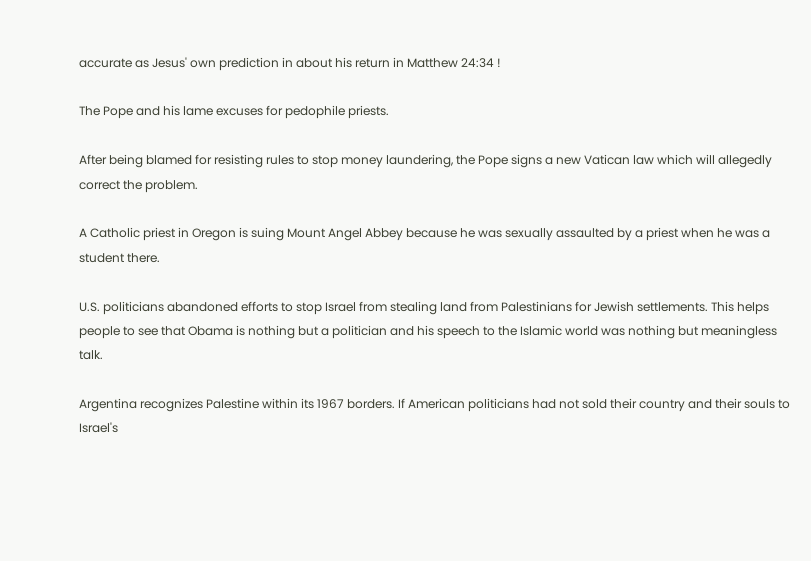accurate as Jesus' own prediction in about his return in Matthew 24:34 !

The Pope and his lame excuses for pedophile priests.

After being blamed for resisting rules to stop money laundering, the Pope signs a new Vatican law which will allegedly correct the problem.

A Catholic priest in Oregon is suing Mount Angel Abbey because he was sexually assaulted by a priest when he was a student there.

U.S. politicians abandoned efforts to stop Israel from stealing land from Palestinians for Jewish settlements. This helps people to see that Obama is nothing but a politician and his speech to the Islamic world was nothing but meaningless talk.

Argentina recognizes Palestine within its 1967 borders. If American politicians had not sold their country and their souls to Israel's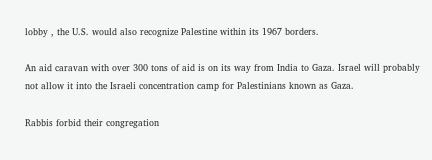lobby , the U.S. would also recognize Palestine within its 1967 borders.

An aid caravan with over 300 tons of aid is on its way from India to Gaza. Israel will probably not allow it into the Israeli concentration camp for Palestinians known as Gaza.

Rabbis forbid their congregation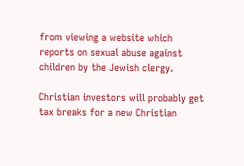from viewing a website which reports on sexual abuse against children by the Jewish clergy.

Christian investors will probably get tax breaks for a new Christian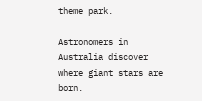theme park.

Astronomers in Australia discover where giant stars are born.